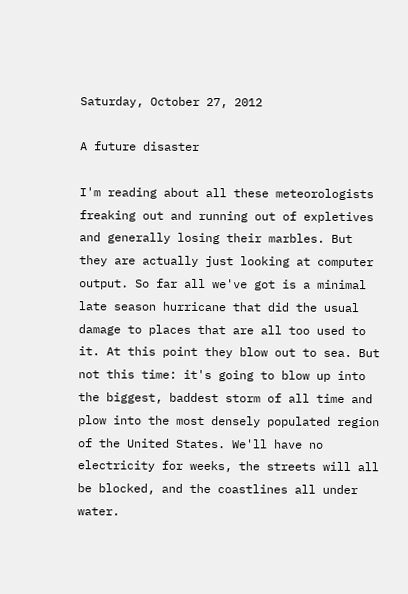Saturday, October 27, 2012

A future disaster

I'm reading about all these meteorologists freaking out and running out of expletives and generally losing their marbles. But they are actually just looking at computer output. So far all we've got is a minimal late season hurricane that did the usual damage to places that are all too used to it. At this point they blow out to sea. But not this time: it's going to blow up into the biggest, baddest storm of all time and plow into the most densely populated region of the United States. We'll have no electricity for weeks, the streets will all be blocked, and the coastlines all under water.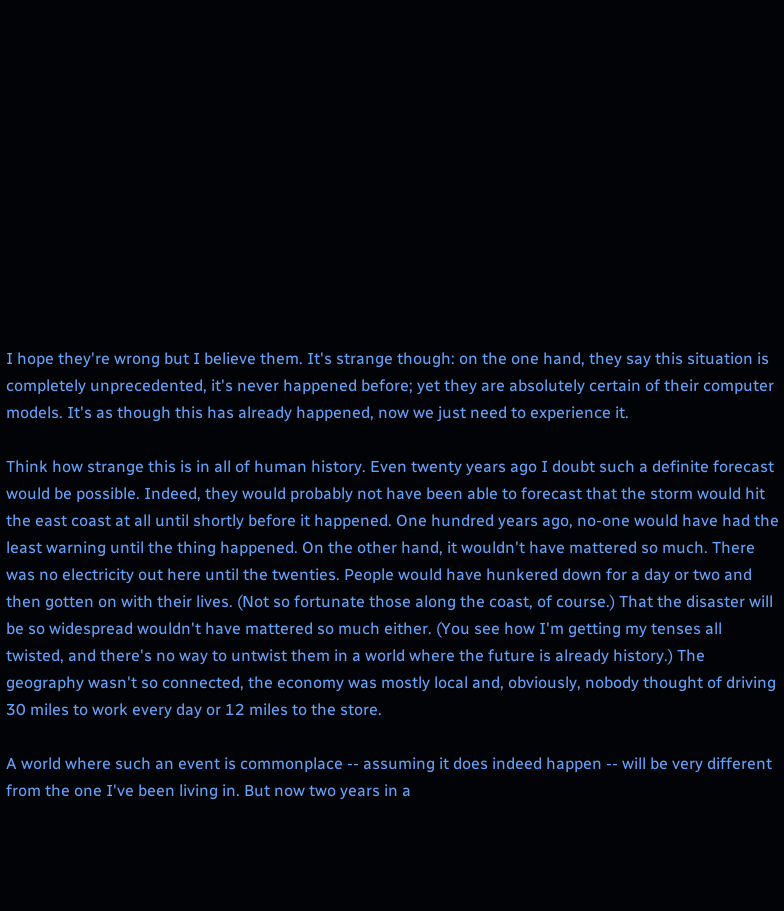I hope they're wrong but I believe them. It's strange though: on the one hand, they say this situation is completely unprecedented, it's never happened before; yet they are absolutely certain of their computer models. It's as though this has already happened, now we just need to experience it.

Think how strange this is in all of human history. Even twenty years ago I doubt such a definite forecast would be possible. Indeed, they would probably not have been able to forecast that the storm would hit the east coast at all until shortly before it happened. One hundred years ago, no-one would have had the least warning until the thing happened. On the other hand, it wouldn't have mattered so much. There was no electricity out here until the twenties. People would have hunkered down for a day or two and then gotten on with their lives. (Not so fortunate those along the coast, of course.) That the disaster will be so widespread wouldn't have mattered so much either. (You see how I'm getting my tenses all twisted, and there's no way to untwist them in a world where the future is already history.) The geography wasn't so connected, the economy was mostly local and, obviously, nobody thought of driving 30 miles to work every day or 12 miles to the store.

A world where such an event is commonplace -- assuming it does indeed happen -- will be very different from the one I've been living in. But now two years in a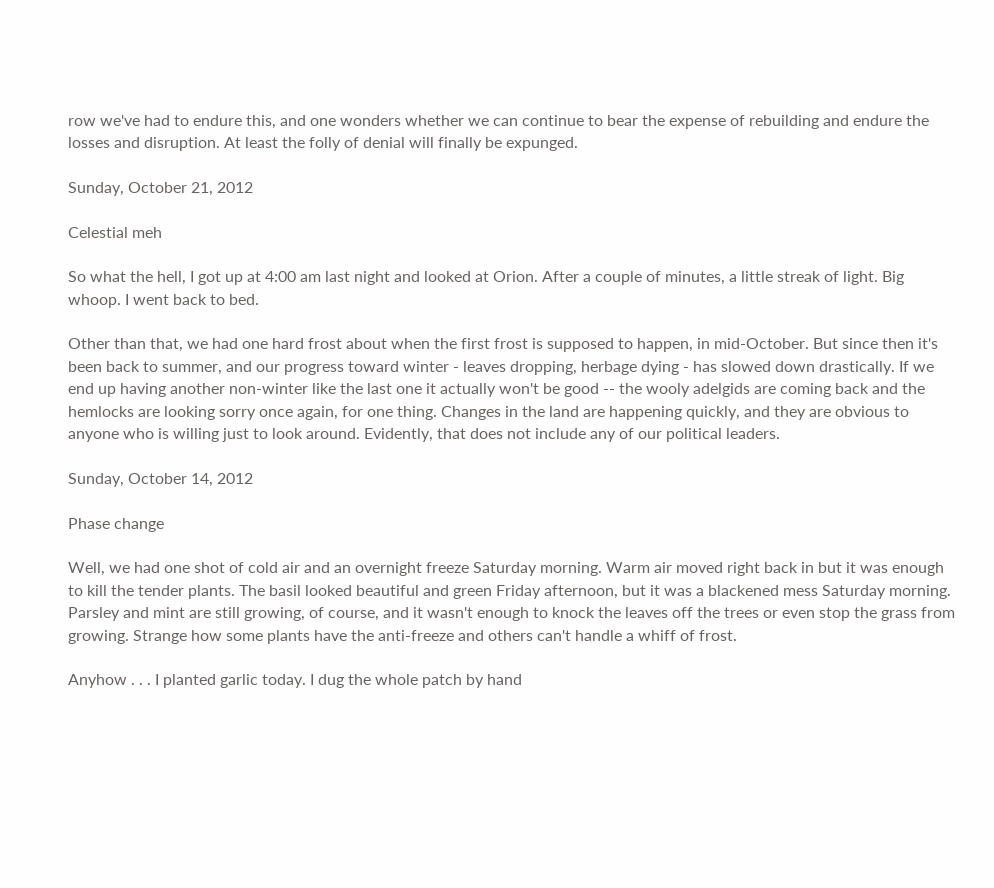row we've had to endure this, and one wonders whether we can continue to bear the expense of rebuilding and endure the losses and disruption. At least the folly of denial will finally be expunged.

Sunday, October 21, 2012

Celestial meh

So what the hell, I got up at 4:00 am last night and looked at Orion. After a couple of minutes, a little streak of light. Big whoop. I went back to bed.

Other than that, we had one hard frost about when the first frost is supposed to happen, in mid-October. But since then it's been back to summer, and our progress toward winter - leaves dropping, herbage dying - has slowed down drastically. If we end up having another non-winter like the last one it actually won't be good -- the wooly adelgids are coming back and the hemlocks are looking sorry once again, for one thing. Changes in the land are happening quickly, and they are obvious to anyone who is willing just to look around. Evidently, that does not include any of our political leaders.

Sunday, October 14, 2012

Phase change

Well, we had one shot of cold air and an overnight freeze Saturday morning. Warm air moved right back in but it was enough to kill the tender plants. The basil looked beautiful and green Friday afternoon, but it was a blackened mess Saturday morning. Parsley and mint are still growing, of course, and it wasn't enough to knock the leaves off the trees or even stop the grass from growing. Strange how some plants have the anti-freeze and others can't handle a whiff of frost.

Anyhow . . . I planted garlic today. I dug the whole patch by hand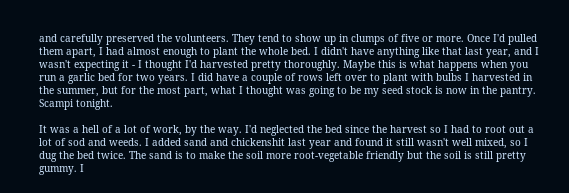and carefully preserved the volunteers. They tend to show up in clumps of five or more. Once I'd pulled them apart, I had almost enough to plant the whole bed. I didn't have anything like that last year, and I wasn't expecting it - I thought I'd harvested pretty thoroughly. Maybe this is what happens when you run a garlic bed for two years. I did have a couple of rows left over to plant with bulbs I harvested in the summer, but for the most part, what I thought was going to be my seed stock is now in the pantry. Scampi tonight.

It was a hell of a lot of work, by the way. I'd neglected the bed since the harvest so I had to root out a lot of sod and weeds. I added sand and chickenshit last year and found it still wasn't well mixed, so I dug the bed twice. The sand is to make the soil more root-vegetable friendly but the soil is still pretty gummy. I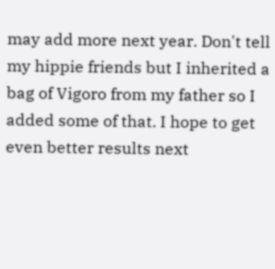may add more next year. Don't tell my hippie friends but I inherited a bag of Vigoro from my father so I added some of that. I hope to get even better results next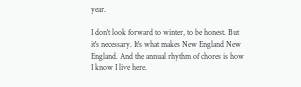year.

I don't look forward to winter, to be honest. But it's necessary. It's what makes New England New England. And the annual rhythm of chores is how I know I live here.